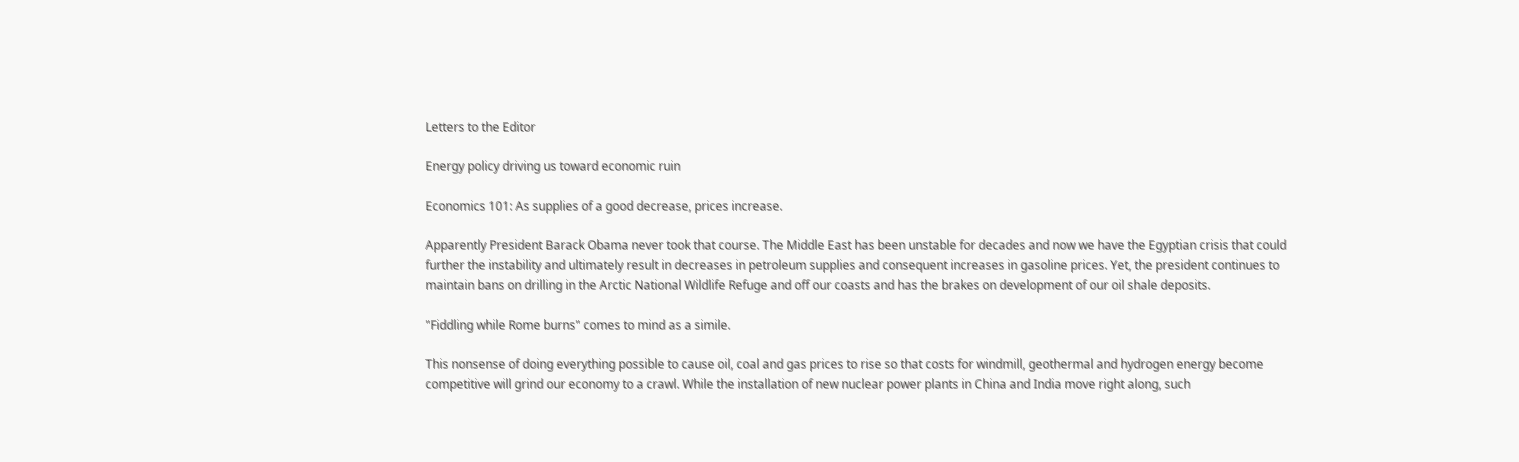Letters to the Editor

Energy policy driving us toward economic ruin

Economics 101: As supplies of a good decrease, prices increase.

Apparently President Barack Obama never took that course. The Middle East has been unstable for decades and now we have the Egyptian crisis that could further the instability and ultimately result in decreases in petroleum supplies and consequent increases in gasoline prices. Yet, the president continues to maintain bans on drilling in the Arctic National Wildlife Refuge and off our coasts and has the brakes on development of our oil shale deposits.

"Fiddling while Rome burns" comes to mind as a simile.

This nonsense of doing everything possible to cause oil, coal and gas prices to rise so that costs for windmill, geothermal and hydrogen energy become competitive will grind our economy to a crawl. While the installation of new nuclear power plants in China and India move right along, such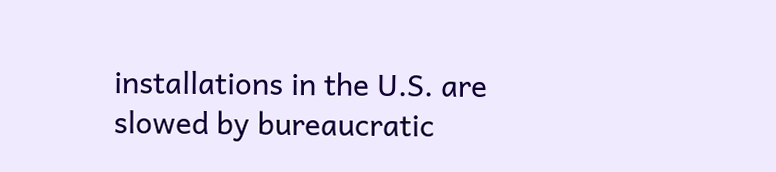installations in the U.S. are slowed by bureaucratic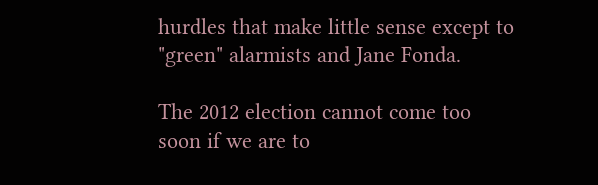hurdles that make little sense except to "green" alarmists and Jane Fonda.

The 2012 election cannot come too soon if we are to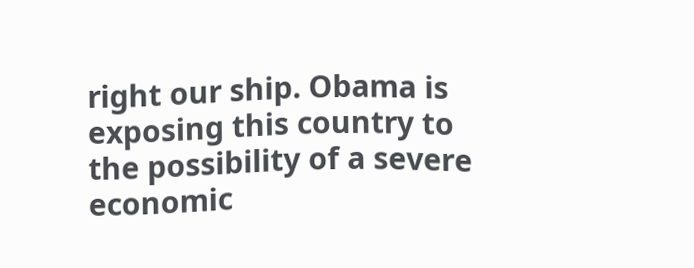right our ship. Obama is exposing this country to the possibility of a severe economic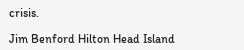crisis.

Jim Benford Hilton Head Island